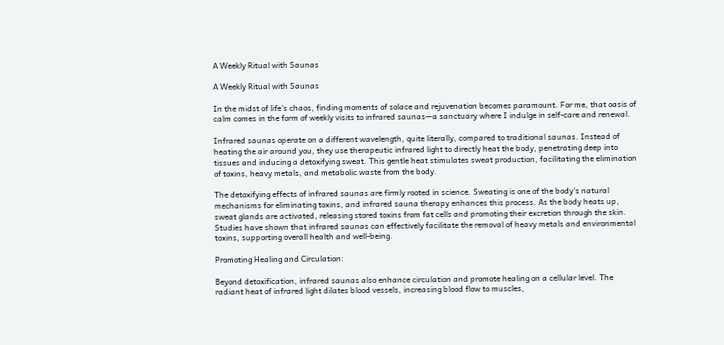A Weekly Ritual with Saunas

A Weekly Ritual with Saunas

In the midst of life's chaos, finding moments of solace and rejuvenation becomes paramount. For me, that oasis of calm comes in the form of weekly visits to infrared saunas—a sanctuary where I indulge in self-care and renewal.

Infrared saunas operate on a different wavelength, quite literally, compared to traditional saunas. Instead of heating the air around you, they use therapeutic infrared light to directly heat the body, penetrating deep into tissues and inducing a detoxifying sweat. This gentle heat stimulates sweat production, facilitating the elimination of toxins, heavy metals, and metabolic waste from the body.

The detoxifying effects of infrared saunas are firmly rooted in science. Sweating is one of the body's natural mechanisms for eliminating toxins, and infrared sauna therapy enhances this process. As the body heats up, sweat glands are activated, releasing stored toxins from fat cells and promoting their excretion through the skin. Studies have shown that infrared saunas can effectively facilitate the removal of heavy metals and environmental toxins, supporting overall health and well-being.

Promoting Healing and Circulation:

Beyond detoxification, infrared saunas also enhance circulation and promote healing on a cellular level. The radiant heat of infrared light dilates blood vessels, increasing blood flow to muscles,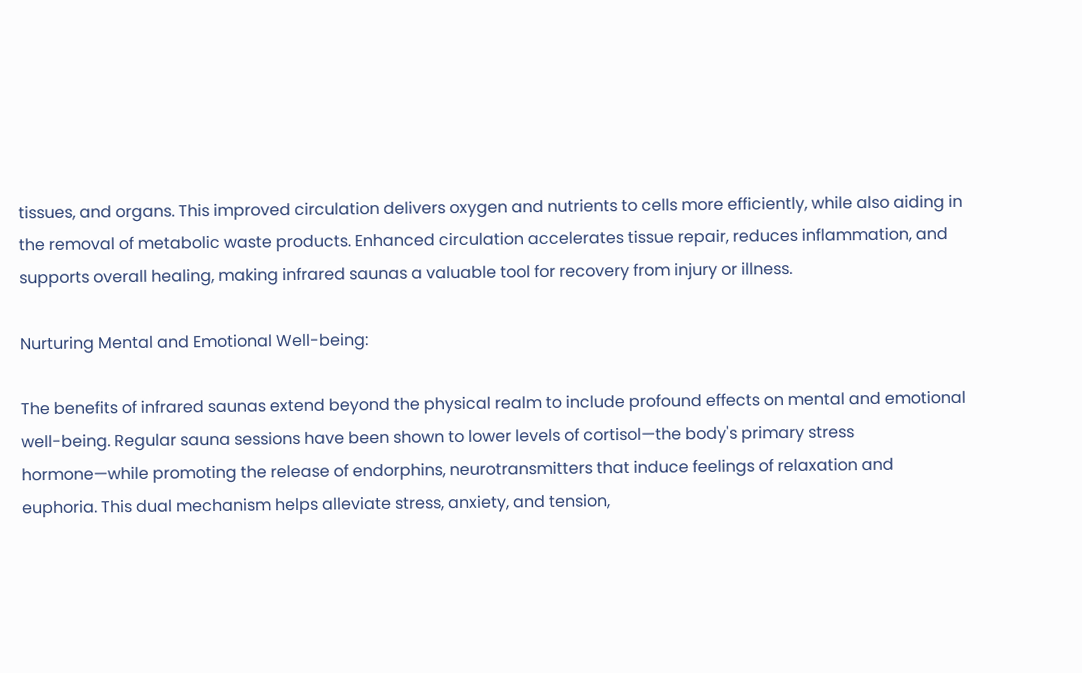tissues, and organs. This improved circulation delivers oxygen and nutrients to cells more efficiently, while also aiding in the removal of metabolic waste products. Enhanced circulation accelerates tissue repair, reduces inflammation, and supports overall healing, making infrared saunas a valuable tool for recovery from injury or illness.

Nurturing Mental and Emotional Well-being:

The benefits of infrared saunas extend beyond the physical realm to include profound effects on mental and emotional well-being. Regular sauna sessions have been shown to lower levels of cortisol—the body's primary stress hormone—while promoting the release of endorphins, neurotransmitters that induce feelings of relaxation and euphoria. This dual mechanism helps alleviate stress, anxiety, and tension,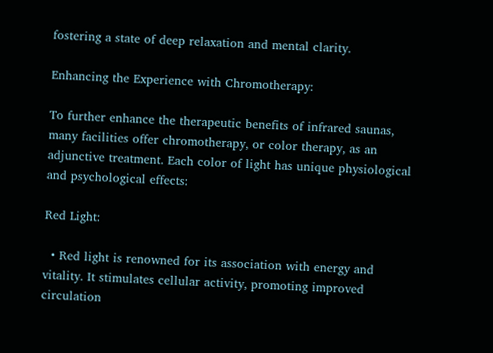fostering a state of deep relaxation and mental clarity.

Enhancing the Experience with Chromotherapy:

To further enhance the therapeutic benefits of infrared saunas, many facilities offer chromotherapy, or color therapy, as an adjunctive treatment. Each color of light has unique physiological and psychological effects:

Red Light:

  • Red light is renowned for its association with energy and vitality. It stimulates cellular activity, promoting improved circulation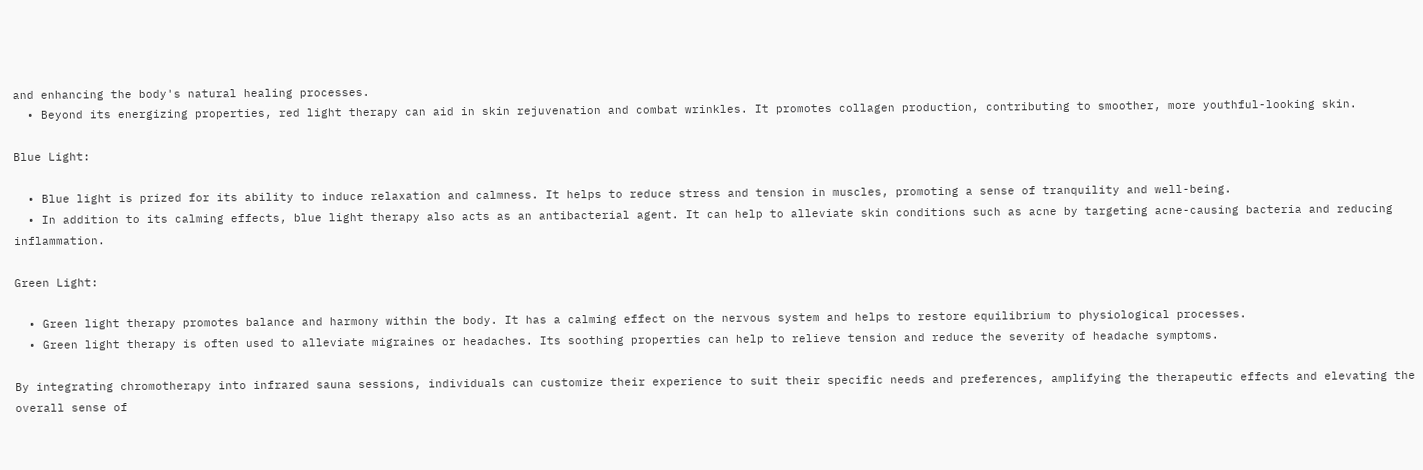and enhancing the body's natural healing processes.
  • Beyond its energizing properties, red light therapy can aid in skin rejuvenation and combat wrinkles. It promotes collagen production, contributing to smoother, more youthful-looking skin.

Blue Light:

  • Blue light is prized for its ability to induce relaxation and calmness. It helps to reduce stress and tension in muscles, promoting a sense of tranquility and well-being.
  • In addition to its calming effects, blue light therapy also acts as an antibacterial agent. It can help to alleviate skin conditions such as acne by targeting acne-causing bacteria and reducing inflammation.

Green Light:

  • Green light therapy promotes balance and harmony within the body. It has a calming effect on the nervous system and helps to restore equilibrium to physiological processes.
  • Green light therapy is often used to alleviate migraines or headaches. Its soothing properties can help to relieve tension and reduce the severity of headache symptoms.

By integrating chromotherapy into infrared sauna sessions, individuals can customize their experience to suit their specific needs and preferences, amplifying the therapeutic effects and elevating the overall sense of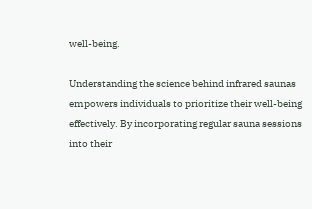well-being.

Understanding the science behind infrared saunas empowers individuals to prioritize their well-being effectively. By incorporating regular sauna sessions into their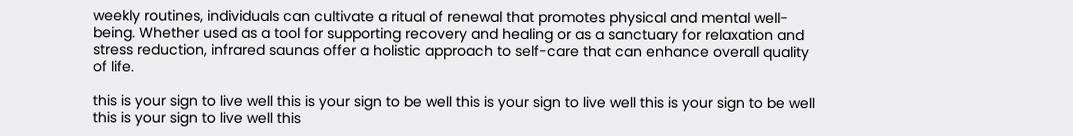weekly routines, individuals can cultivate a ritual of renewal that promotes physical and mental well-being. Whether used as a tool for supporting recovery and healing or as a sanctuary for relaxation and stress reduction, infrared saunas offer a holistic approach to self-care that can enhance overall quality of life.

this is your sign to live well this is your sign to be well this is your sign to live well this is your sign to be well this is your sign to live well this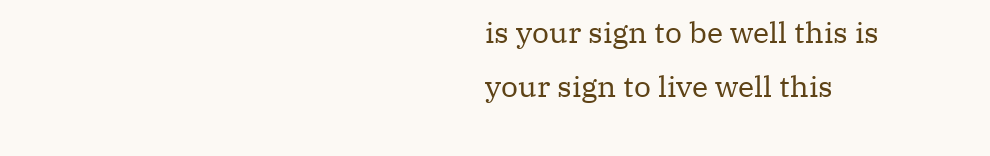is your sign to be well this is your sign to live well this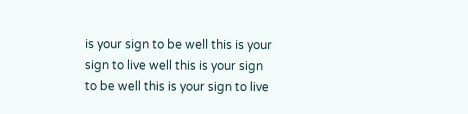is your sign to be well this is your sign to live well this is your sign to be well this is your sign to live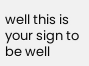well this is your sign to be well